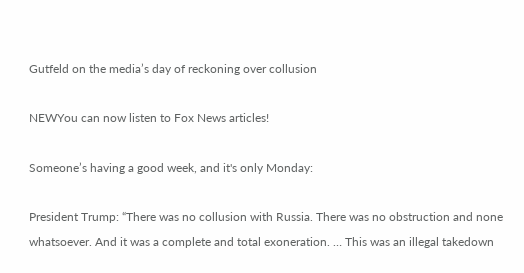Gutfeld on the media’s day of reckoning over collusion

NEWYou can now listen to Fox News articles!

Someone’s having a good week, and it's only Monday:

President Trump: “There was no collusion with Russia. There was no obstruction and none whatsoever. And it was a complete and total exoneration. … This was an illegal takedown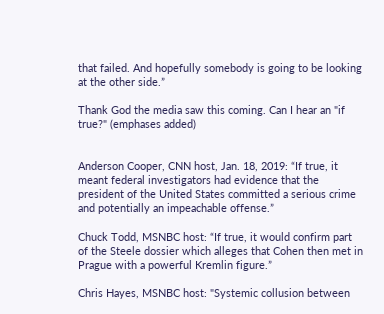that failed. And hopefully somebody is going to be looking at the other side.”

Thank God the media saw this coming. Can I hear an "if true?" (emphases added)


Anderson Cooper, CNN host, Jan. 18, 2019: “If true, it meant federal investigators had evidence that the president of the United States committed a serious crime and potentially an impeachable offense.”

Chuck Todd, MSNBC host: “If true, it would confirm part of the Steele dossier which alleges that Cohen then met in Prague with a powerful Kremlin figure.”

Chris Hayes, MSNBC host: "Systemic collusion between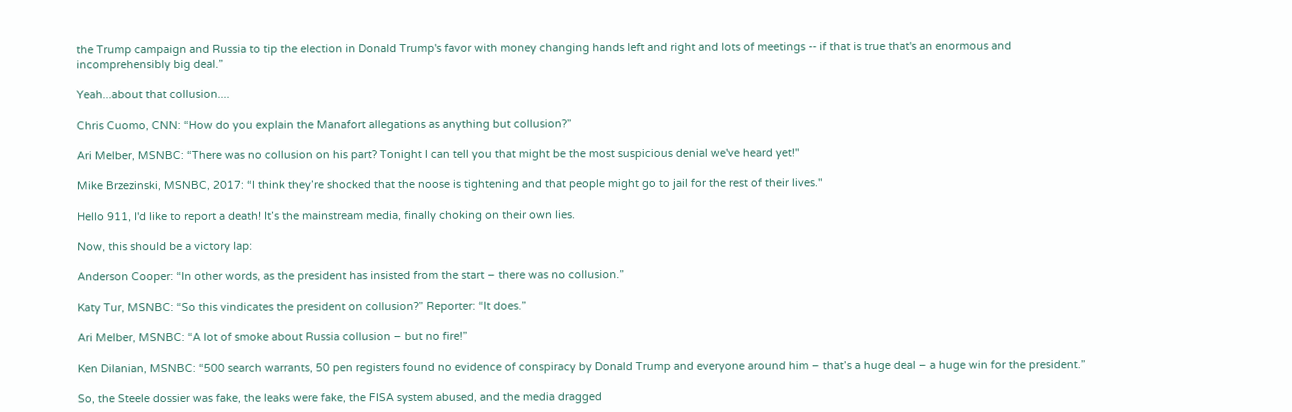the Trump campaign and Russia to tip the election in Donald Trump's favor with money changing hands left and right and lots of meetings -- if that is true that's an enormous and incomprehensibly big deal.”

Yeah...about that collusion....

Chris Cuomo, CNN: “How do you explain the Manafort allegations as anything but collusion?”

Ari Melber, MSNBC: “There was no collusion on his part? Tonight I can tell you that might be the most suspicious denial we've heard yet!"

Mike Brzezinski, MSNBC, 2017: “I think they’re shocked that the noose is tightening and that people might go to jail for the rest of their lives."

Hello 911, I'd like to report a death! It’s the mainstream media, finally choking on their own lies.

Now, this should be a victory lap:

Anderson Cooper: “In other words, as the president has insisted from the start – there was no collusion.”

Katy Tur, MSNBC: “So this vindicates the president on collusion?” Reporter: “It does.”

Ari Melber, MSNBC: “A lot of smoke about Russia collusion – but no fire!”

Ken Dilanian, MSNBC: “500 search warrants, 50 pen registers found no evidence of conspiracy by Donald Trump and everyone around him – that’s a huge deal – a huge win for the president.”

So, the Steele dossier was fake, the leaks were fake, the FISA system abused, and the media dragged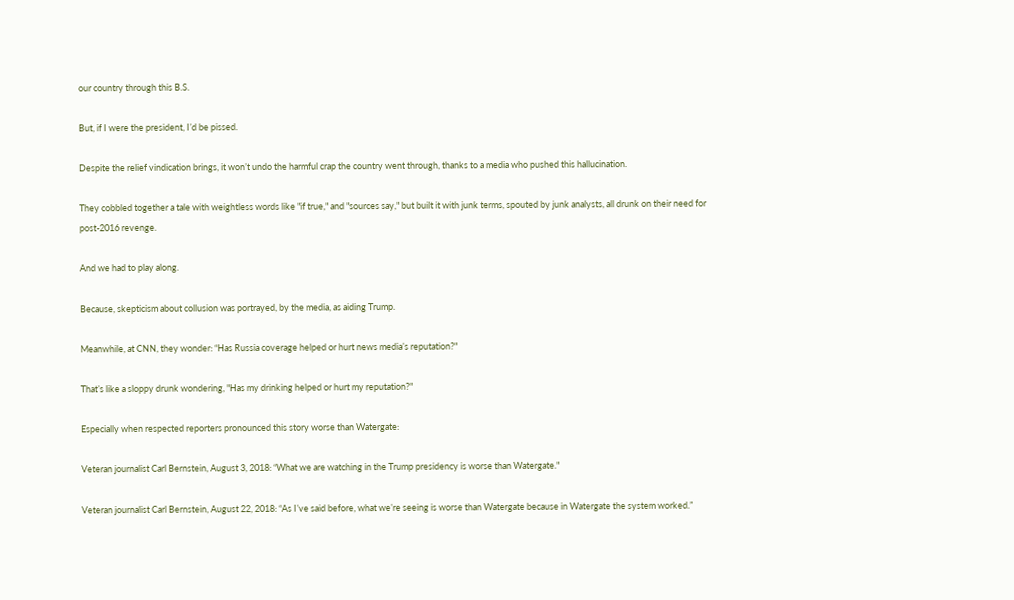our country through this B.S.

But, if I were the president, I’d be pissed.

Despite the relief vindication brings, it won’t undo the harmful crap the country went through, thanks to a media who pushed this hallucination.

They cobbled together a tale with weightless words like "if true," and "sources say," but built it with junk terms, spouted by junk analysts, all drunk on their need for post-2016 revenge.

And we had to play along.

Because, skepticism about collusion was portrayed, by the media, as aiding Trump.

Meanwhile, at CNN, they wonder: “Has Russia coverage helped or hurt news media’s reputation?"

That’s like a sloppy drunk wondering, "Has my drinking helped or hurt my reputation?"

Especially when respected reporters pronounced this story worse than Watergate:

Veteran journalist Carl Bernstein, August 3, 2018: “What we are watching in the Trump presidency is worse than Watergate."

Veteran journalist Carl Bernstein, August 22, 2018: “As I’ve said before, what we’re seeing is worse than Watergate because in Watergate the system worked.”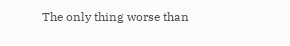The only thing worse than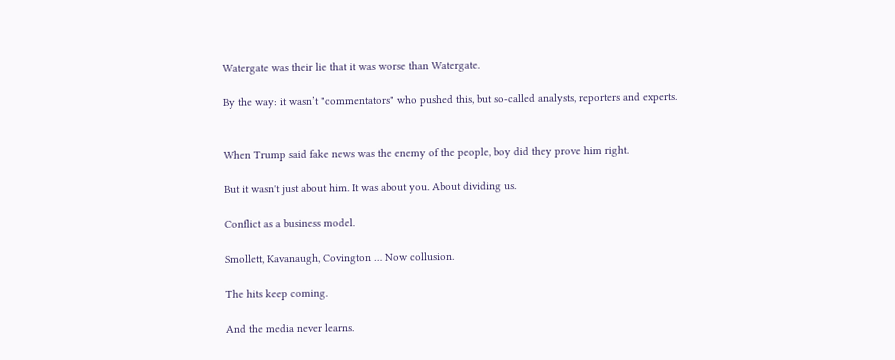Watergate was their lie that it was worse than Watergate.

By the way: it wasn’t "commentators" who pushed this, but so-called analysts, reporters and experts.


When Trump said fake news was the enemy of the people, boy did they prove him right.

But it wasn't just about him. It was about you. About dividing us.

Conflict as a business model.

Smollett, Kavanaugh, Covington … Now collusion.

The hits keep coming.

And the media never learns.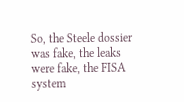So, the Steele dossier was fake, the leaks were fake, the FISA system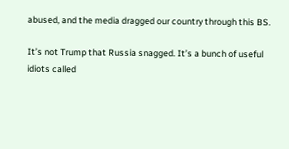abused, and the media dragged our country through this BS.

It’s not Trump that Russia snagged. It’s a bunch of useful idiots called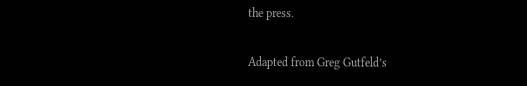the press.

Adapted from Greg Gutfeld’s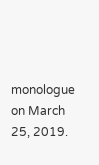monologue on March 25, 2019.